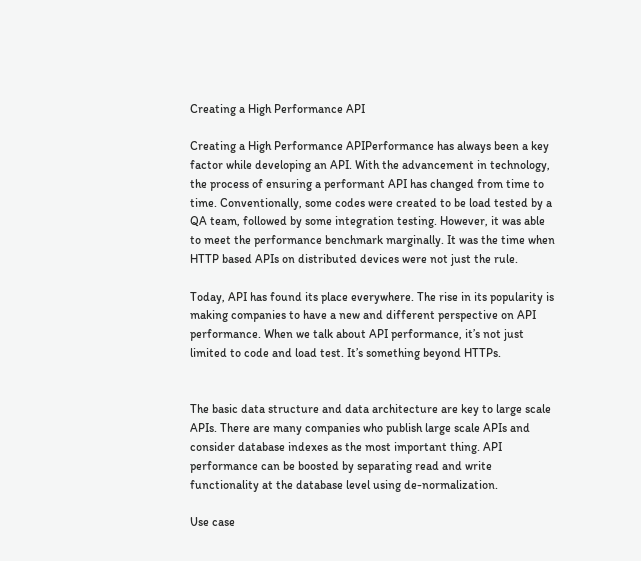Creating a High Performance API

Creating a High Performance APIPerformance has always been a key factor while developing an API. With the advancement in technology, the process of ensuring a performant API has changed from time to time. Conventionally, some codes were created to be load tested by a QA team, followed by some integration testing. However, it was able to meet the performance benchmark marginally. It was the time when HTTP based APIs on distributed devices were not just the rule.

Today, API has found its place everywhere. The rise in its popularity is making companies to have a new and different perspective on API performance. When we talk about API performance, it’s not just limited to code and load test. It’s something beyond HTTPs.


The basic data structure and data architecture are key to large scale APIs. There are many companies who publish large scale APIs and consider database indexes as the most important thing. API performance can be boosted by separating read and write functionality at the database level using de-normalization.

Use case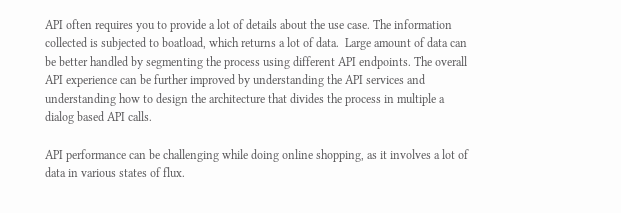API often requires you to provide a lot of details about the use case. The information collected is subjected to boatload, which returns a lot of data.  Large amount of data can be better handled by segmenting the process using different API endpoints. The overall API experience can be further improved by understanding the API services and understanding how to design the architecture that divides the process in multiple a dialog based API calls.

API performance can be challenging while doing online shopping, as it involves a lot of data in various states of flux.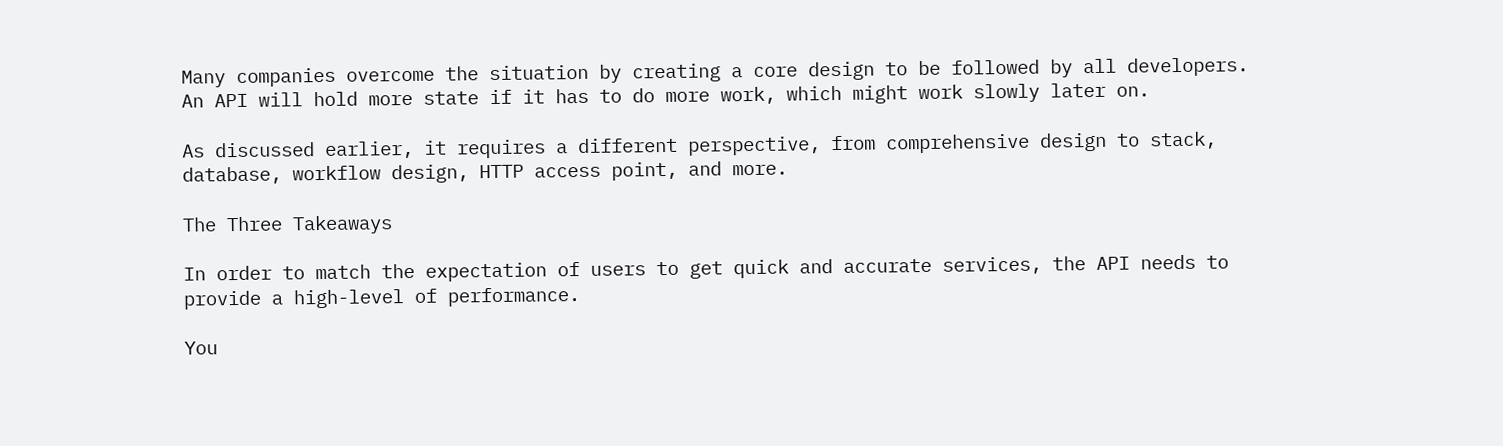Many companies overcome the situation by creating a core design to be followed by all developers. An API will hold more state if it has to do more work, which might work slowly later on.

As discussed earlier, it requires a different perspective, from comprehensive design to stack, database, workflow design, HTTP access point, and more.

The Three Takeaways

In order to match the expectation of users to get quick and accurate services, the API needs to provide a high-level of performance.

You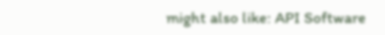might also like: API Software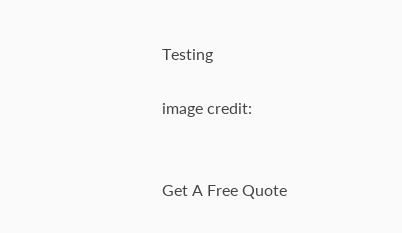Testing

image credit:


Get A Free Quote